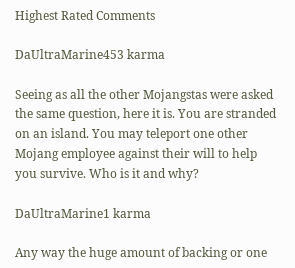Highest Rated Comments

DaUltraMarine453 karma

Seeing as all the other Mojangstas were asked the same question, here it is. You are stranded on an island. You may teleport one other Mojang employee against their will to help you survive. Who is it and why?

DaUltraMarine1 karma

Any way the huge amount of backing or one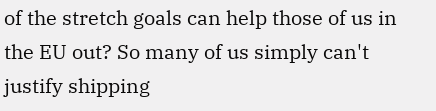of the stretch goals can help those of us in the EU out? So many of us simply can't justify shipping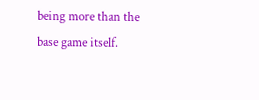being more than the base game itself.